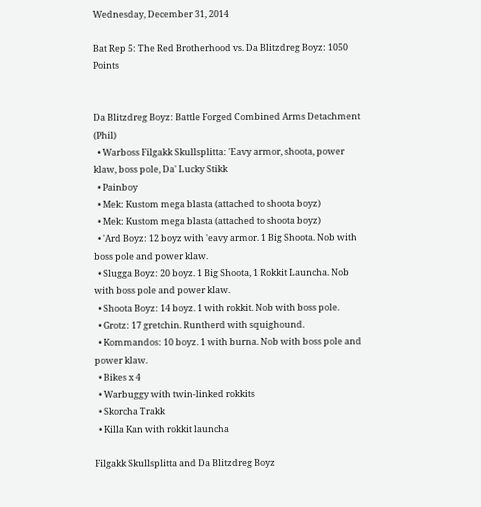Wednesday, December 31, 2014

Bat Rep 5: The Red Brotherhood vs. Da Blitzdreg Boyz: 1050 Points


Da Blitzdreg Boyz: Battle Forged Combined Arms Detachment (Phil)
  • Warboss Filgakk Skullsplitta: 'Eavy armor, shoota, power klaw, boss pole, Da' Lucky Stikk
  • Painboy
  • Mek: Kustom mega blasta (attached to shoota boyz)
  • Mek: Kustom mega blasta (attached to shoota boyz)
  • 'Ard Boyz: 12 boyz with 'eavy armor. 1 Big Shoota. Nob with boss pole and power klaw.
  • Slugga Boyz: 20 boyz. 1 Big Shoota, 1 Rokkit Launcha. Nob with boss pole and power klaw.
  • Shoota Boyz: 14 boyz. 1 with rokkit. Nob with boss pole.
  • Grotz: 17 gretchin. Runtherd with squighound.
  • Kommandos: 10 boyz. 1 with burna. Nob with boss pole and power klaw.
  • Bikes x 4
  • Warbuggy with twin-linked rokkits
  • Skorcha Trakk
  • Killa Kan with rokkit launcha

Filgakk Skullsplitta and Da Blitzdreg Boyz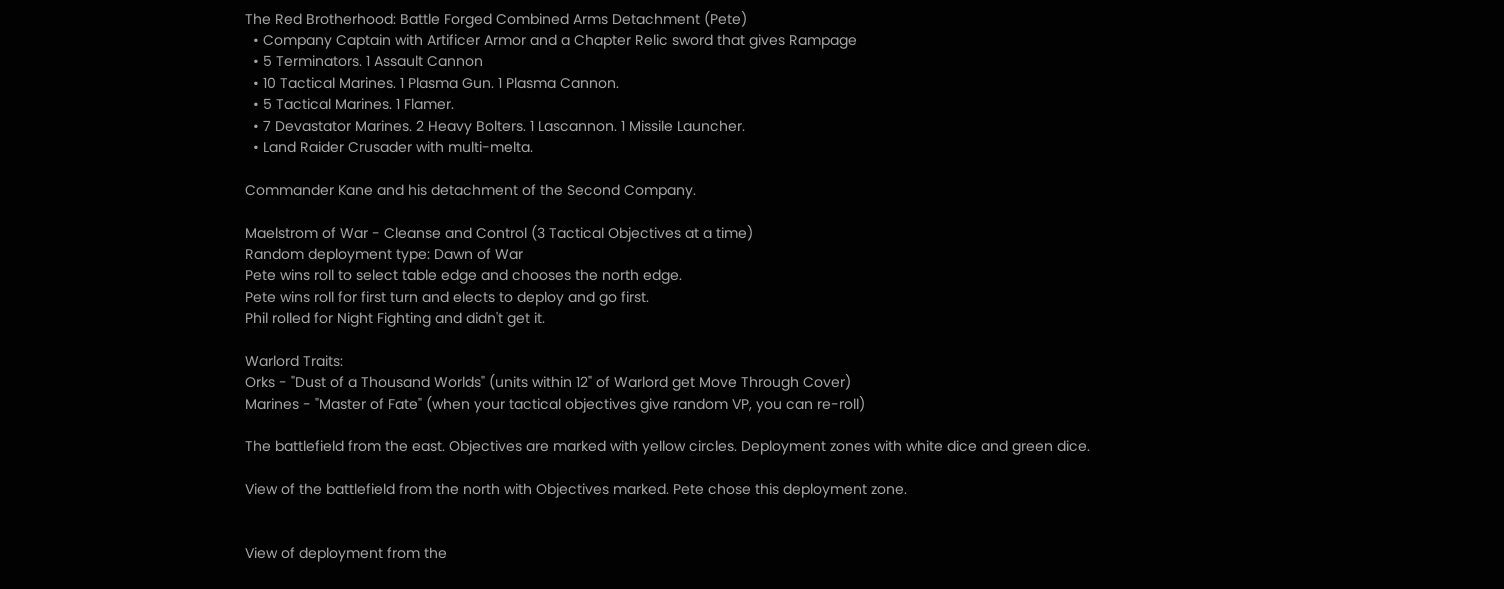The Red Brotherhood: Battle Forged Combined Arms Detachment (Pete)
  • Company Captain with Artificer Armor and a Chapter Relic sword that gives Rampage
  • 5 Terminators. 1 Assault Cannon
  • 10 Tactical Marines. 1 Plasma Gun. 1 Plasma Cannon.
  • 5 Tactical Marines. 1 Flamer.
  • 7 Devastator Marines. 2 Heavy Bolters. 1 Lascannon. 1 Missile Launcher.
  • Land Raider Crusader with multi-melta.

Commander Kane and his detachment of the Second Company.

Maelstrom of War - Cleanse and Control (3 Tactical Objectives at a time)
Random deployment type: Dawn of War
Pete wins roll to select table edge and chooses the north edge.
Pete wins roll for first turn and elects to deploy and go first.
Phil rolled for Night Fighting and didn't get it.

Warlord Traits:
Orks - "Dust of a Thousand Worlds" (units within 12" of Warlord get Move Through Cover)
Marines - "Master of Fate" (when your tactical objectives give random VP, you can re-roll)

The battlefield from the east. Objectives are marked with yellow circles. Deployment zones with white dice and green dice.

View of the battlefield from the north with Objectives marked. Pete chose this deployment zone.


View of deployment from the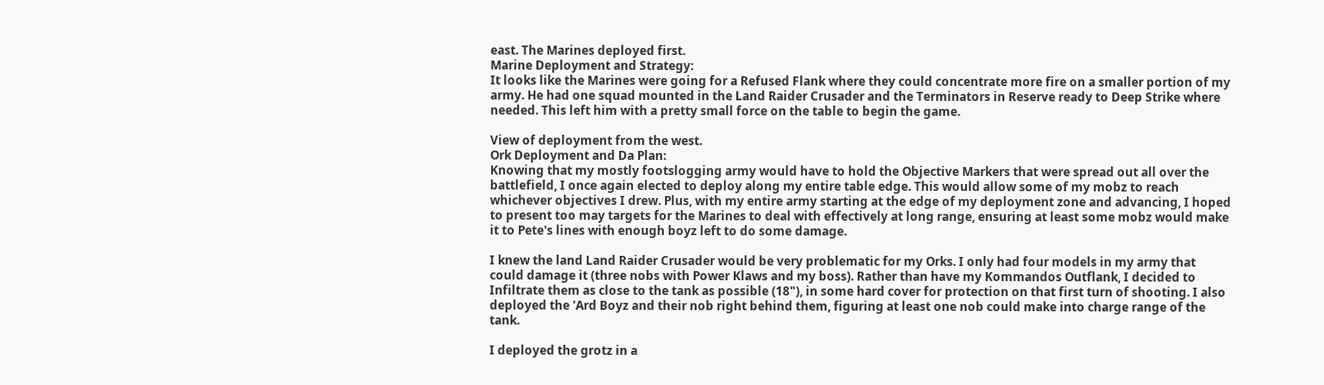east. The Marines deployed first.
Marine Deployment and Strategy:
It looks like the Marines were going for a Refused Flank where they could concentrate more fire on a smaller portion of my army. He had one squad mounted in the Land Raider Crusader and the Terminators in Reserve ready to Deep Strike where needed. This left him with a pretty small force on the table to begin the game.

View of deployment from the west.
Ork Deployment and Da Plan:
Knowing that my mostly footslogging army would have to hold the Objective Markers that were spread out all over the battlefield, I once again elected to deploy along my entire table edge. This would allow some of my mobz to reach whichever objectives I drew. Plus, with my entire army starting at the edge of my deployment zone and advancing, I hoped to present too may targets for the Marines to deal with effectively at long range, ensuring at least some mobz would make it to Pete's lines with enough boyz left to do some damage.

I knew the land Land Raider Crusader would be very problematic for my Orks. I only had four models in my army that could damage it (three nobs with Power Klaws and my boss). Rather than have my Kommandos Outflank, I decided to Infiltrate them as close to the tank as possible (18"), in some hard cover for protection on that first turn of shooting. I also deployed the 'Ard Boyz and their nob right behind them, figuring at least one nob could make into charge range of the tank.

I deployed the grotz in a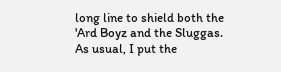long line to shield both the 'Ard Boyz and the Sluggas. As usual, I put the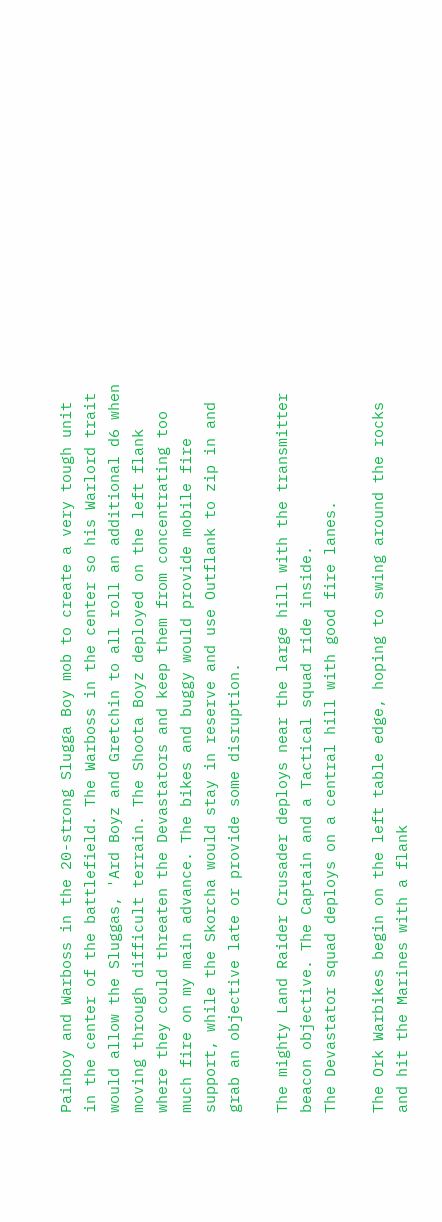Painboy and Warboss in the 20-strong Slugga Boy mob to create a very tough unit in the center of the battlefield. The Warboss in the center so his Warlord trait would allow the Sluggas, 'Ard Boyz and Gretchin to all roll an additional d6 when moving through difficult terrain. The Shoota Boyz deployed on the left flank where they could threaten the Devastators and keep them from concentrating too much fire on my main advance. The bikes and buggy would provide mobile fire support, while the Skorcha would stay in reserve and use Outflank to zip in and grab an objective late or provide some disruption.

The mighty Land Raider Crusader deploys near the large hill with the transmitter beacon objective. The Captain and a Tactical squad ride inside.
The Devastator squad deploys on a central hill with good fire lanes.

The Ork Warbikes begin on the left table edge, hoping to swing around the rocks and hit the Marines with a flank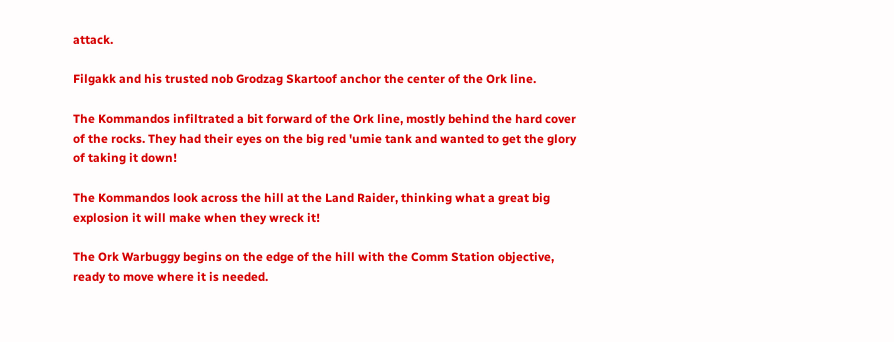attack.

Filgakk and his trusted nob Grodzag Skartoof anchor the center of the Ork line.

The Kommandos infiltrated a bit forward of the Ork line, mostly behind the hard cover of the rocks. They had their eyes on the big red 'umie tank and wanted to get the glory of taking it down!

The Kommandos look across the hill at the Land Raider, thinking what a great big explosion it will make when they wreck it!

The Ork Warbuggy begins on the edge of the hill with the Comm Station objective, ready to move where it is needed.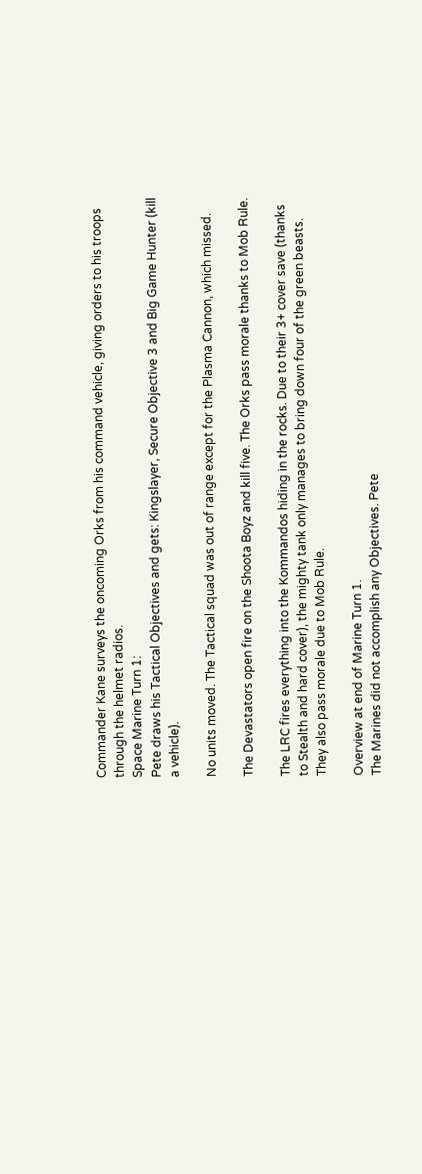Commander Kane surveys the oncoming Orks from his command vehicle, giving orders to his troops through the helmet radios.
Space Marine Turn 1:
Pete draws his Tactical Objectives and gets: Kingslayer, Secure Objective 3 and Big Game Hunter (kill a vehicle).

No units moved. The Tactical squad was out of range except for the Plasma Cannon, which missed.

The Devastators open fire on the Shoota Boyz and kill five. The Orks pass morale thanks to Mob Rule.

The LRC fires everything into the Kommandos hiding in the rocks. Due to their 3+ cover save (thanks to Stealth and hard cover), the mighty tank only manages to bring down four of the green beasts. They also pass morale due to Mob Rule.

Overview at end of Marine Turn 1.
The Marines did not accomplish any Objectives. Pete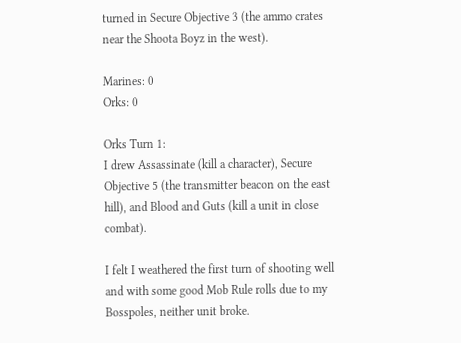turned in Secure Objective 3 (the ammo crates near the Shoota Boyz in the west).

Marines: 0
Orks: 0

Orks Turn 1:
I drew Assassinate (kill a character), Secure Objective 5 (the transmitter beacon on the east hill), and Blood and Guts (kill a unit in close combat).

I felt I weathered the first turn of shooting well and with some good Mob Rule rolls due to my Bosspoles, neither unit broke.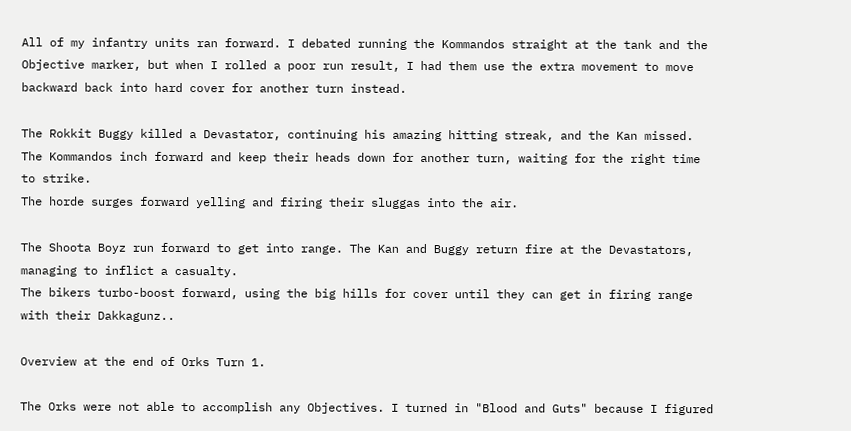All of my infantry units ran forward. I debated running the Kommandos straight at the tank and the Objective marker, but when I rolled a poor run result, I had them use the extra movement to move backward back into hard cover for another turn instead.

The Rokkit Buggy killed a Devastator, continuing his amazing hitting streak, and the Kan missed.
The Kommandos inch forward and keep their heads down for another turn, waiting for the right time to strike.
The horde surges forward yelling and firing their sluggas into the air.

The Shoota Boyz run forward to get into range. The Kan and Buggy return fire at the Devastators, managing to inflict a casualty.
The bikers turbo-boost forward, using the big hills for cover until they can get in firing range with their Dakkagunz..

Overview at the end of Orks Turn 1.

The Orks were not able to accomplish any Objectives. I turned in "Blood and Guts" because I figured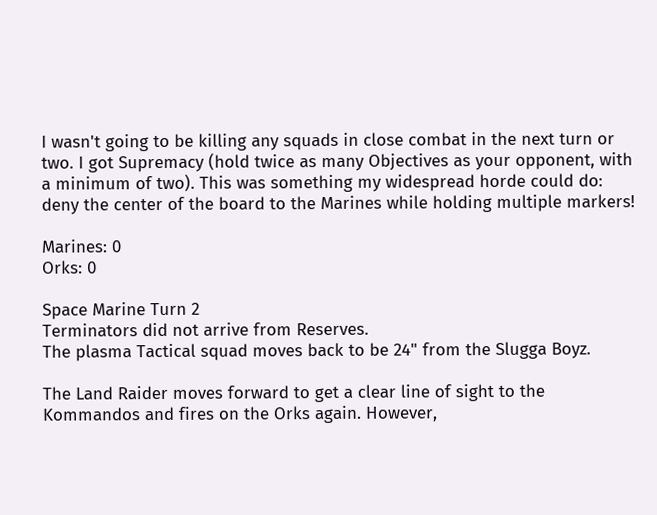I wasn't going to be killing any squads in close combat in the next turn or two. I got Supremacy (hold twice as many Objectives as your opponent, with a minimum of two). This was something my widespread horde could do: deny the center of the board to the Marines while holding multiple markers!

Marines: 0
Orks: 0

Space Marine Turn 2
Terminators did not arrive from Reserves.
The plasma Tactical squad moves back to be 24" from the Slugga Boyz.

The Land Raider moves forward to get a clear line of sight to the Kommandos and fires on the Orks again. However,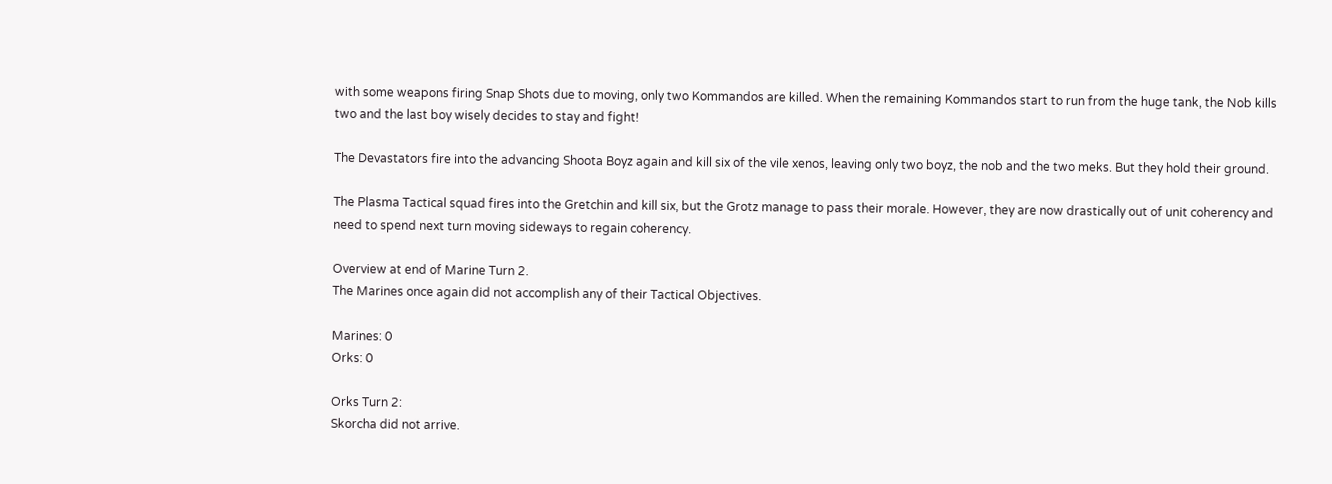with some weapons firing Snap Shots due to moving, only two Kommandos are killed. When the remaining Kommandos start to run from the huge tank, the Nob kills two and the last boy wisely decides to stay and fight!

The Devastators fire into the advancing Shoota Boyz again and kill six of the vile xenos, leaving only two boyz, the nob and the two meks. But they hold their ground.

The Plasma Tactical squad fires into the Gretchin and kill six, but the Grotz manage to pass their morale. However, they are now drastically out of unit coherency and need to spend next turn moving sideways to regain coherency.

Overview at end of Marine Turn 2.
The Marines once again did not accomplish any of their Tactical Objectives.

Marines: 0
Orks: 0

Orks Turn 2:
Skorcha did not arrive.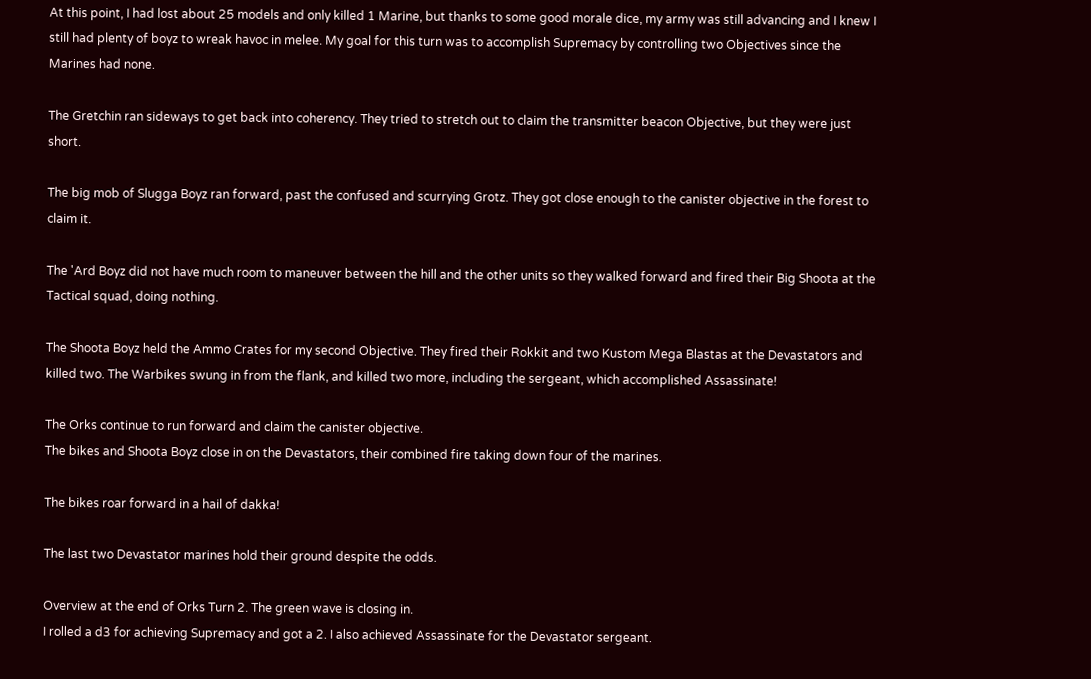At this point, I had lost about 25 models and only killed 1 Marine, but thanks to some good morale dice, my army was still advancing and I knew I still had plenty of boyz to wreak havoc in melee. My goal for this turn was to accomplish Supremacy by controlling two Objectives since the Marines had none.

The Gretchin ran sideways to get back into coherency. They tried to stretch out to claim the transmitter beacon Objective, but they were just short.

The big mob of Slugga Boyz ran forward, past the confused and scurrying Grotz. They got close enough to the canister objective in the forest to claim it.

The 'Ard Boyz did not have much room to maneuver between the hill and the other units so they walked forward and fired their Big Shoota at the Tactical squad, doing nothing.

The Shoota Boyz held the Ammo Crates for my second Objective. They fired their Rokkit and two Kustom Mega Blastas at the Devastators and killed two. The Warbikes swung in from the flank, and killed two more, including the sergeant, which accomplished Assassinate!

The Orks continue to run forward and claim the canister objective.
The bikes and Shoota Boyz close in on the Devastators, their combined fire taking down four of the marines.

The bikes roar forward in a hail of dakka!

The last two Devastator marines hold their ground despite the odds.

Overview at the end of Orks Turn 2. The green wave is closing in.
I rolled a d3 for achieving Supremacy and got a 2. I also achieved Assassinate for the Devastator sergeant.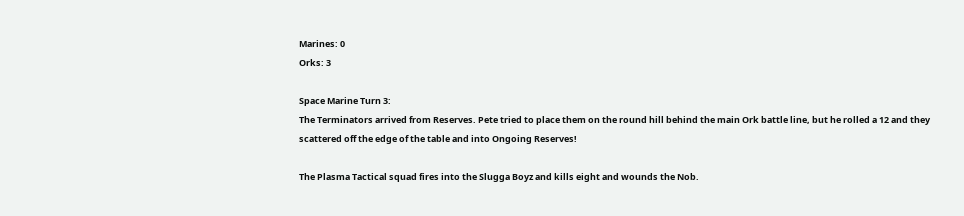Marines: 0
Orks: 3

Space Marine Turn 3:
The Terminators arrived from Reserves. Pete tried to place them on the round hill behind the main Ork battle line, but he rolled a 12 and they scattered off the edge of the table and into Ongoing Reserves!

The Plasma Tactical squad fires into the Slugga Boyz and kills eight and wounds the Nob.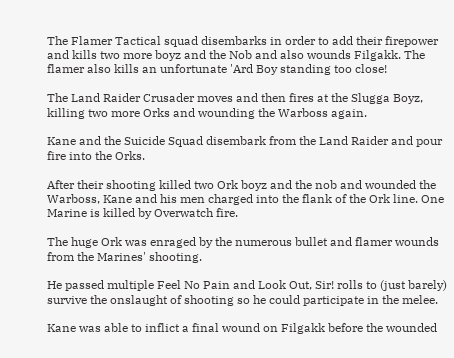The Flamer Tactical squad disembarks in order to add their firepower and kills two more boyz and the Nob and also wounds Filgakk. The flamer also kills an unfortunate 'Ard Boy standing too close!

The Land Raider Crusader moves and then fires at the Slugga Boyz, killing two more Orks and wounding the Warboss again.

Kane and the Suicide Squad disembark from the Land Raider and pour fire into the Orks.

After their shooting killed two Ork boyz and the nob and wounded the Warboss, Kane and his men charged into the flank of the Ork line. One Marine is killed by Overwatch fire.

The huge Ork was enraged by the numerous bullet and flamer wounds from the Marines' shooting.

He passed multiple Feel No Pain and Look Out, Sir! rolls to (just barely) survive the onslaught of shooting so he could participate in the melee.

Kane was able to inflict a final wound on Filgakk before the wounded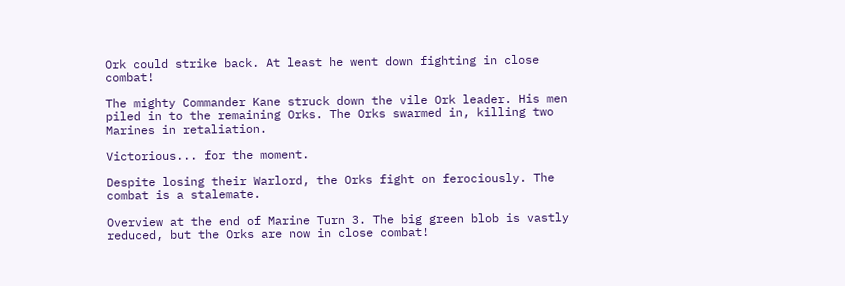Ork could strike back. At least he went down fighting in close combat!

The mighty Commander Kane struck down the vile Ork leader. His men piled in to the remaining Orks. The Orks swarmed in, killing two Marines in retaliation.

Victorious... for the moment.

Despite losing their Warlord, the Orks fight on ferociously. The combat is a stalemate.

Overview at the end of Marine Turn 3. The big green blob is vastly reduced, but the Orks are now in close combat!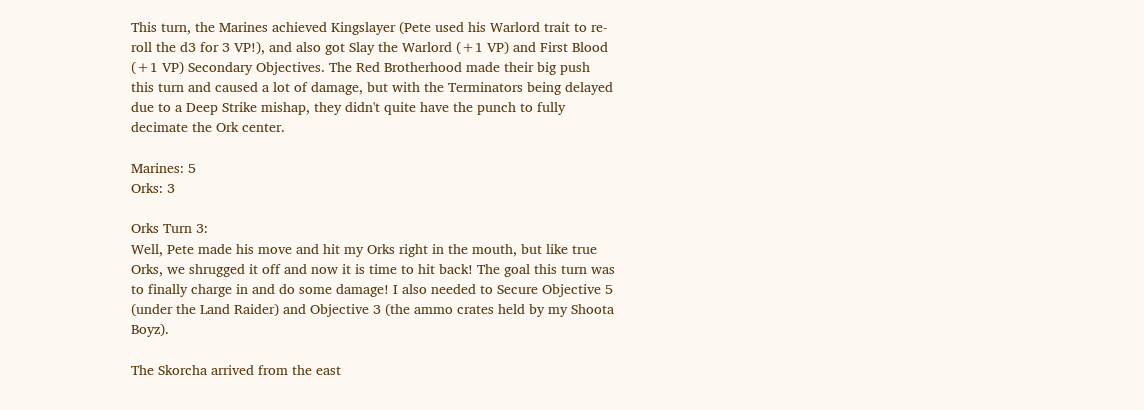This turn, the Marines achieved Kingslayer (Pete used his Warlord trait to re-roll the d3 for 3 VP!), and also got Slay the Warlord (+1 VP) and First Blood (+1 VP) Secondary Objectives. The Red Brotherhood made their big push this turn and caused a lot of damage, but with the Terminators being delayed due to a Deep Strike mishap, they didn't quite have the punch to fully decimate the Ork center.

Marines: 5
Orks: 3

Orks Turn 3:
Well, Pete made his move and hit my Orks right in the mouth, but like true Orks, we shrugged it off and now it is time to hit back! The goal this turn was to finally charge in and do some damage! I also needed to Secure Objective 5 (under the Land Raider) and Objective 3 (the ammo crates held by my Shoota Boyz).

The Skorcha arrived from the east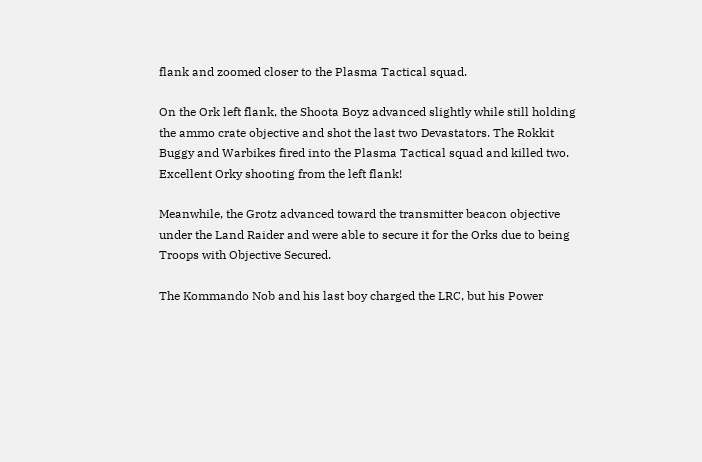flank and zoomed closer to the Plasma Tactical squad.

On the Ork left flank, the Shoota Boyz advanced slightly while still holding the ammo crate objective and shot the last two Devastators. The Rokkit Buggy and Warbikes fired into the Plasma Tactical squad and killed two. Excellent Orky shooting from the left flank!

Meanwhile, the Grotz advanced toward the transmitter beacon objective under the Land Raider and were able to secure it for the Orks due to being Troops with Objective Secured.

The Kommando Nob and his last boy charged the LRC, but his Power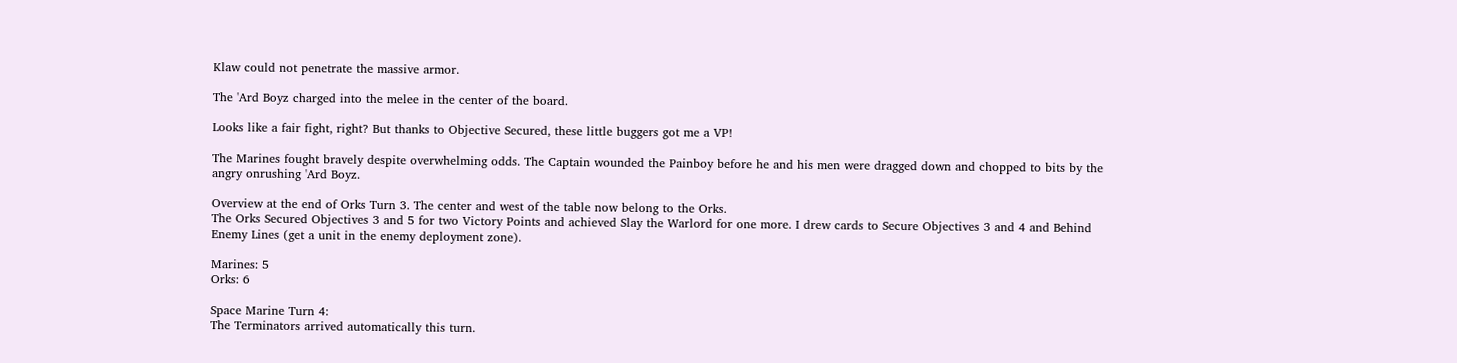Klaw could not penetrate the massive armor.

The 'Ard Boyz charged into the melee in the center of the board.

Looks like a fair fight, right? But thanks to Objective Secured, these little buggers got me a VP!

The Marines fought bravely despite overwhelming odds. The Captain wounded the Painboy before he and his men were dragged down and chopped to bits by the angry onrushing 'Ard Boyz.

Overview at the end of Orks Turn 3. The center and west of the table now belong to the Orks.
The Orks Secured Objectives 3 and 5 for two Victory Points and achieved Slay the Warlord for one more. I drew cards to Secure Objectives 3 and 4 and Behind Enemy Lines (get a unit in the enemy deployment zone).

Marines: 5
Orks: 6

Space Marine Turn 4:
The Terminators arrived automatically this turn.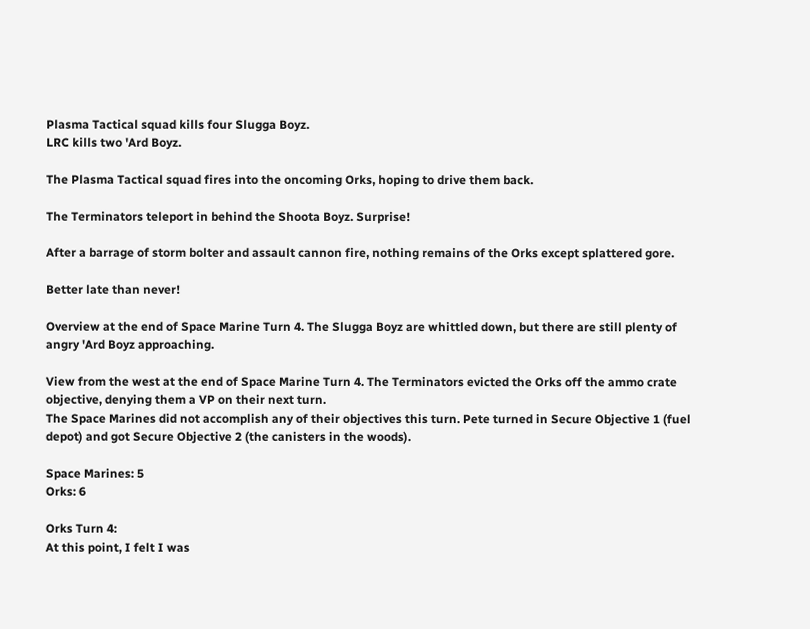Plasma Tactical squad kills four Slugga Boyz.
LRC kills two 'Ard Boyz.

The Plasma Tactical squad fires into the oncoming Orks, hoping to drive them back.

The Terminators teleport in behind the Shoota Boyz. Surprise!

After a barrage of storm bolter and assault cannon fire, nothing remains of the Orks except splattered gore.

Better late than never!

Overview at the end of Space Marine Turn 4. The Slugga Boyz are whittled down, but there are still plenty of angry 'Ard Boyz approaching.

View from the west at the end of Space Marine Turn 4. The Terminators evicted the Orks off the ammo crate objective, denying them a VP on their next turn.
The Space Marines did not accomplish any of their objectives this turn. Pete turned in Secure Objective 1 (fuel depot) and got Secure Objective 2 (the canisters in the woods).

Space Marines: 5
Orks: 6

Orks Turn 4:
At this point, I felt I was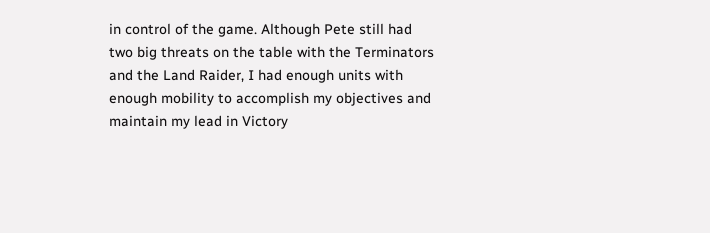in control of the game. Although Pete still had two big threats on the table with the Terminators and the Land Raider, I had enough units with enough mobility to accomplish my objectives and maintain my lead in Victory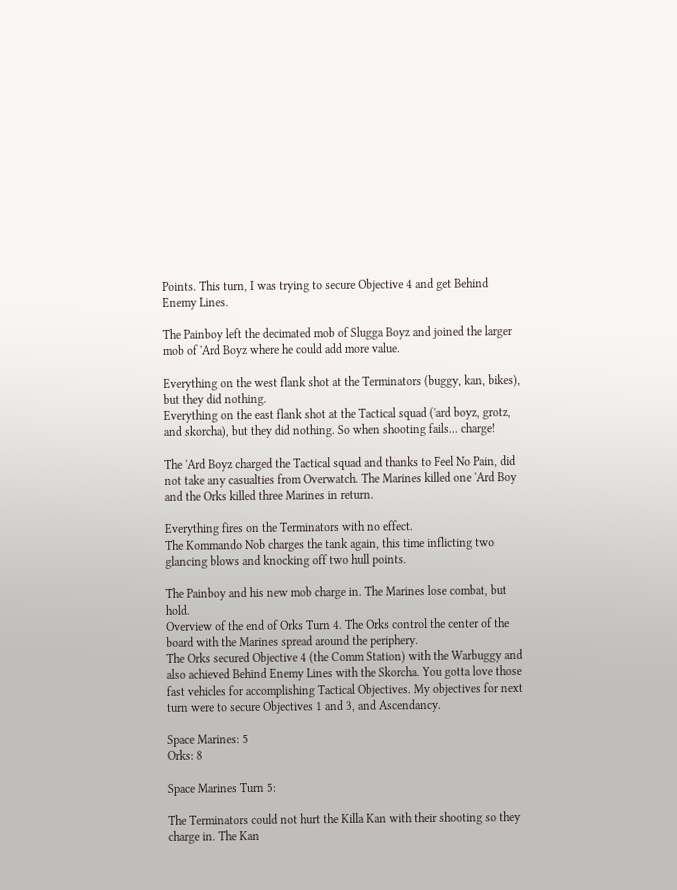Points. This turn, I was trying to secure Objective 4 and get Behind Enemy Lines.

The Painboy left the decimated mob of Slugga Boyz and joined the larger mob of 'Ard Boyz where he could add more value.

Everything on the west flank shot at the Terminators (buggy, kan, bikes), but they did nothing.
Everything on the east flank shot at the Tactical squad ('ard boyz, grotz, and skorcha), but they did nothing. So when shooting fails... charge!

The 'Ard Boyz charged the Tactical squad and thanks to Feel No Pain, did not take any casualties from Overwatch. The Marines killed one 'Ard Boy and the Orks killed three Marines in return.

Everything fires on the Terminators with no effect.
The Kommando Nob charges the tank again, this time inflicting two glancing blows and knocking off two hull points.

The Painboy and his new mob charge in. The Marines lose combat, but hold.
Overview of the end of Orks Turn 4. The Orks control the center of the board with the Marines spread around the periphery.
The Orks secured Objective 4 (the Comm Station) with the Warbuggy and also achieved Behind Enemy Lines with the Skorcha. You gotta love those fast vehicles for accomplishing Tactical Objectives. My objectives for next turn were to secure Objectives 1 and 3, and Ascendancy.

Space Marines: 5
Orks: 8

Space Marines Turn 5:

The Terminators could not hurt the Killa Kan with their shooting so they charge in. The Kan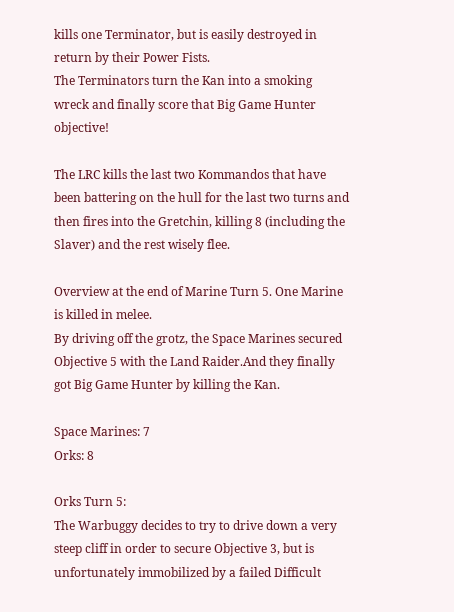kills one Terminator, but is easily destroyed in return by their Power Fists.
The Terminators turn the Kan into a smoking wreck and finally score that Big Game Hunter objective!

The LRC kills the last two Kommandos that have been battering on the hull for the last two turns and then fires into the Gretchin, killing 8 (including the Slaver) and the rest wisely flee.

Overview at the end of Marine Turn 5. One Marine is killed in melee.
By driving off the grotz, the Space Marines secured Objective 5 with the Land Raider.And they finally got Big Game Hunter by killing the Kan.

Space Marines: 7
Orks: 8

Orks Turn 5:
The Warbuggy decides to try to drive down a very steep cliff in order to secure Objective 3, but is unfortunately immobilized by a failed Difficult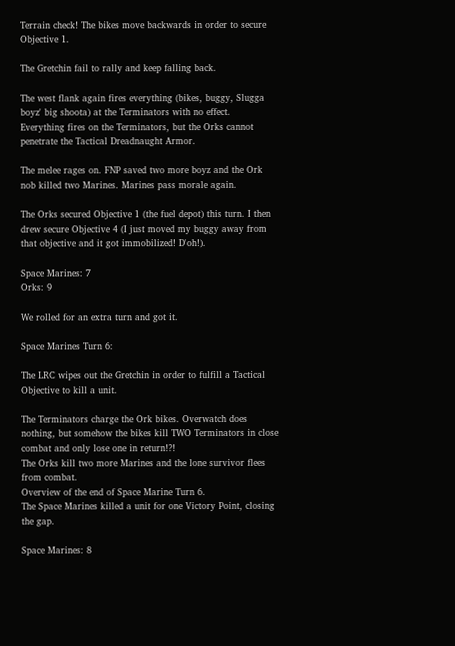Terrain check! The bikes move backwards in order to secure Objective 1.

The Gretchin fail to rally and keep falling back.

The west flank again fires everything (bikes, buggy, Slugga boyz' big shoota) at the Terminators with no effect.
Everything fires on the Terminators, but the Orks cannot penetrate the Tactical Dreadnaught Armor.

The melee rages on. FNP saved two more boyz and the Ork nob killed two Marines. Marines pass morale again.

The Orks secured Objective 1 (the fuel depot) this turn. I then drew secure Objective 4 (I just moved my buggy away from that objective and it got immobilized! D'oh!).

Space Marines: 7
Orks: 9

We rolled for an extra turn and got it.

Space Marines Turn 6:

The LRC wipes out the Gretchin in order to fulfill a Tactical Objective to kill a unit.

The Terminators charge the Ork bikes. Overwatch does nothing, but somehow the bikes kill TWO Terminators in close combat and only lose one in return!?!
The Orks kill two more Marines and the lone survivor flees from combat.
Overview of the end of Space Marine Turn 6.
The Space Marines killed a unit for one Victory Point, closing the gap.

Space Marines: 8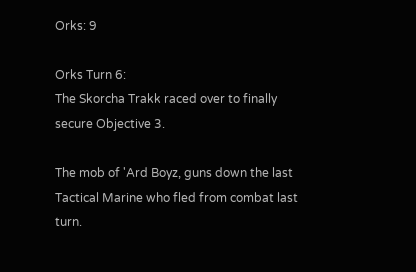Orks: 9

Orks Turn 6:
The Skorcha Trakk raced over to finally secure Objective 3.

The mob of 'Ard Boyz, guns down the last Tactical Marine who fled from combat last turn.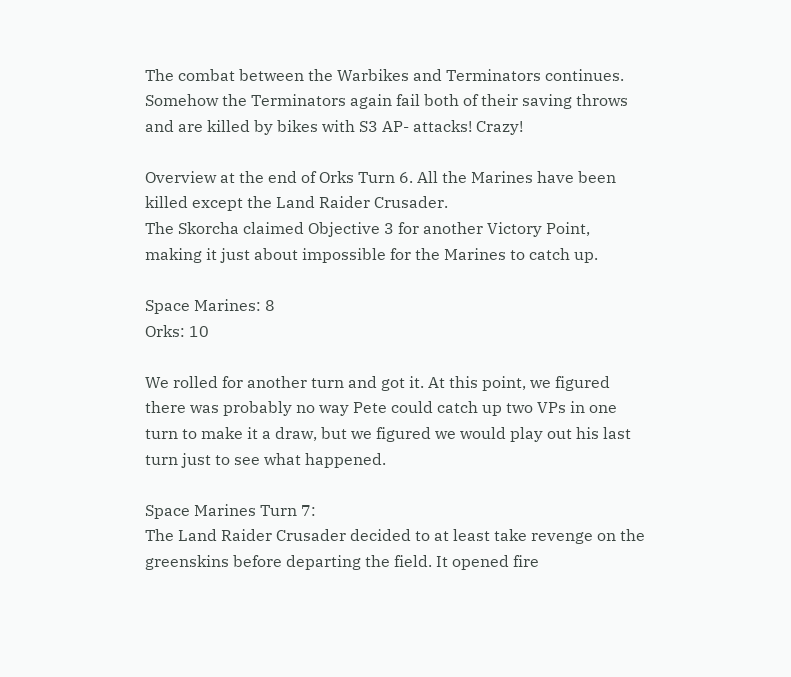The combat between the Warbikes and Terminators continues.
Somehow the Terminators again fail both of their saving throws and are killed by bikes with S3 AP- attacks! Crazy!

Overview at the end of Orks Turn 6. All the Marines have been killed except the Land Raider Crusader.
The Skorcha claimed Objective 3 for another Victory Point, making it just about impossible for the Marines to catch up.

Space Marines: 8
Orks: 10

We rolled for another turn and got it. At this point, we figured there was probably no way Pete could catch up two VPs in one turn to make it a draw, but we figured we would play out his last turn just to see what happened.

Space Marines Turn 7:
The Land Raider Crusader decided to at least take revenge on the greenskins before departing the field. It opened fire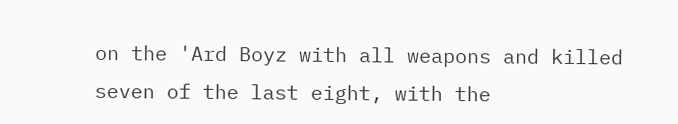on the 'Ard Boyz with all weapons and killed seven of the last eight, with the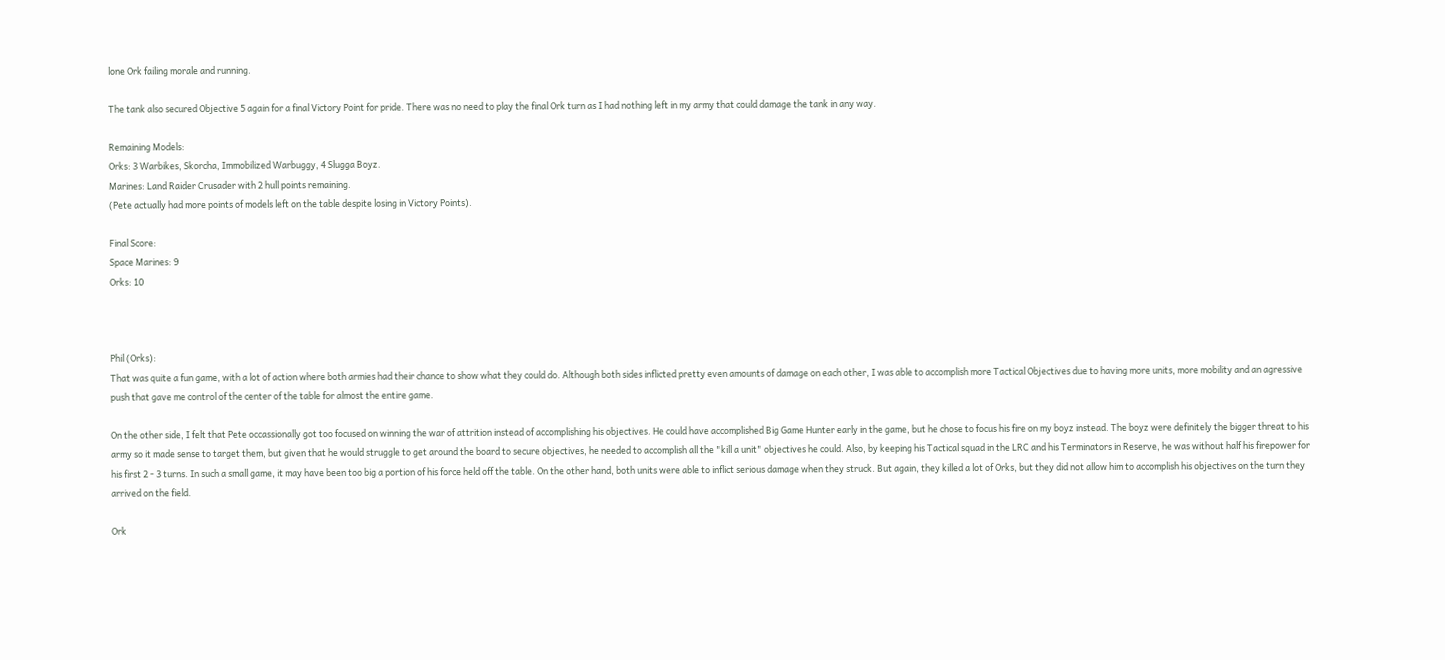lone Ork failing morale and running.

The tank also secured Objective 5 again for a final Victory Point for pride. There was no need to play the final Ork turn as I had nothing left in my army that could damage the tank in any way.

Remaining Models:
Orks: 3 Warbikes, Skorcha, Immobilized Warbuggy, 4 Slugga Boyz.
Marines: Land Raider Crusader with 2 hull points remaining.
(Pete actually had more points of models left on the table despite losing in Victory Points).

Final Score:
Space Marines: 9
Orks: 10



Phil (Orks):
That was quite a fun game, with a lot of action where both armies had their chance to show what they could do. Although both sides inflicted pretty even amounts of damage on each other, I was able to accomplish more Tactical Objectives due to having more units, more mobility and an agressive push that gave me control of the center of the table for almost the entire game.

On the other side, I felt that Pete occassionally got too focused on winning the war of attrition instead of accomplishing his objectives. He could have accomplished Big Game Hunter early in the game, but he chose to focus his fire on my boyz instead. The boyz were definitely the bigger threat to his army so it made sense to target them, but given that he would struggle to get around the board to secure objectives, he needed to accomplish all the "kill a unit" objectives he could. Also, by keeping his Tactical squad in the LRC and his Terminators in Reserve, he was without half his firepower for his first 2 - 3 turns. In such a small game, it may have been too big a portion of his force held off the table. On the other hand, both units were able to inflict serious damage when they struck. But again, they killed a lot of Orks, but they did not allow him to accomplish his objectives on the turn they arrived on the field.

Ork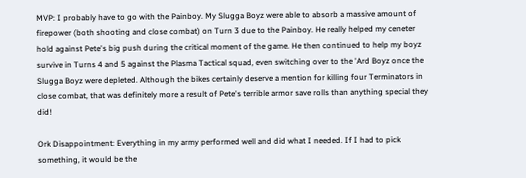MVP: I probably have to go with the Painboy. My Slugga Boyz were able to absorb a massive amount of firepower (both shooting and close combat) on Turn 3 due to the Painboy. He really helped my ceneter hold against Pete's big push during the critical moment of the game. He then continued to help my boyz survive in Turns 4 and 5 against the Plasma Tactical squad, even switching over to the 'Ard Boyz once the Slugga Boyz were depleted. Although the bikes certainly deserve a mention for killing four Terminators in close combat, that was definitely more a result of Pete's terrible armor save rolls than anything special they did!

Ork Disappointment: Everything in my army performed well and did what I needed. If I had to pick something, it would be the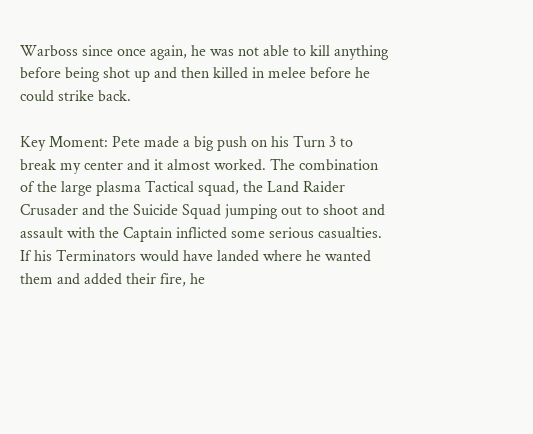Warboss since once again, he was not able to kill anything before being shot up and then killed in melee before he could strike back.

Key Moment: Pete made a big push on his Turn 3 to break my center and it almost worked. The combination of the large plasma Tactical squad, the Land Raider Crusader and the Suicide Squad jumping out to shoot and assault with the Captain inflicted some serious casualties. If his Terminators would have landed where he wanted them and added their fire, he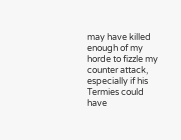may have killed enough of my horde to fizzle my counter attack, especially if his Termies could have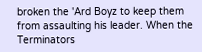broken the 'Ard Boyz to keep them from assaulting his leader. When the Terminators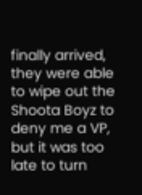finally arrived, they were able to wipe out the Shoota Boyz to deny me a VP, but it was too late to turn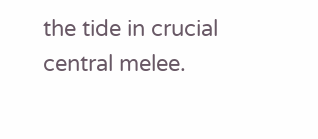the tide in crucial central melee.